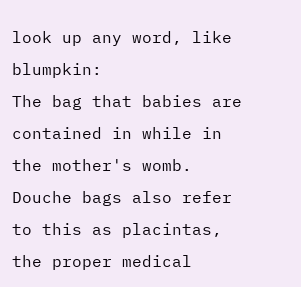look up any word, like blumpkin:
The bag that babies are contained in while in the mother's womb. Douche bags also refer to this as placintas, the proper medical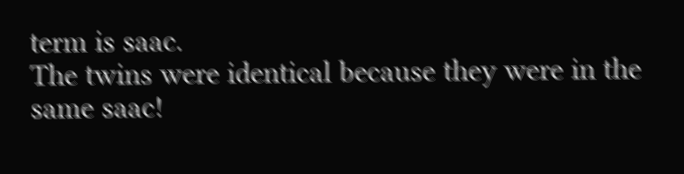term is saac.
The twins were identical because they were in the same saac!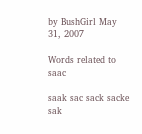by BushGirl May 31, 2007

Words related to saac

saak sac sack sacke sak